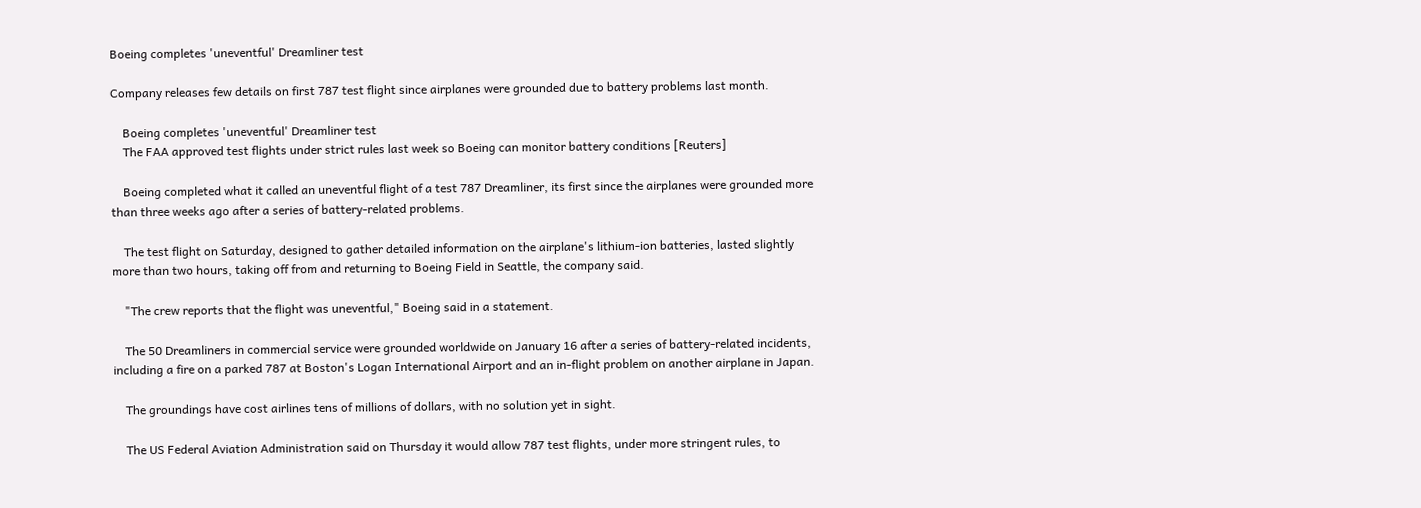Boeing completes 'uneventful' Dreamliner test

Company releases few details on first 787 test flight since airplanes were grounded due to battery problems last month.

    Boeing completes 'uneventful' Dreamliner test
    The FAA approved test flights under strict rules last week so Boeing can monitor battery conditions [Reuters]

    Boeing completed what it called an uneventful flight of a test 787 Dreamliner, its first since the airplanes were grounded more than three weeks ago after a series of battery-related problems.

    The test flight on Saturday, designed to gather detailed information on the airplane's lithium-ion batteries, lasted slightly more than two hours, taking off from and returning to Boeing Field in Seattle, the company said.

    "The crew reports that the flight was uneventful," Boeing said in a statement.

    The 50 Dreamliners in commercial service were grounded worldwide on January 16 after a series of battery-related incidents, including a fire on a parked 787 at Boston's Logan International Airport and an in-flight problem on another airplane in Japan.

    The groundings have cost airlines tens of millions of dollars, with no solution yet in sight.

    The US Federal Aviation Administration said on Thursday it would allow 787 test flights, under more stringent rules, to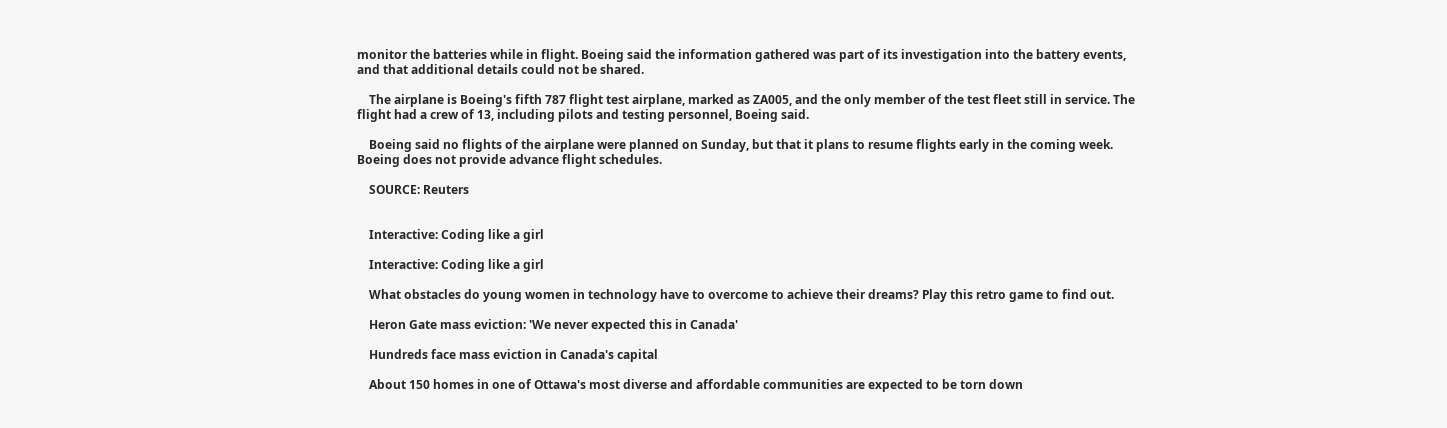monitor the batteries while in flight. Boeing said the information gathered was part of its investigation into the battery events, and that additional details could not be shared.

    The airplane is Boeing's fifth 787 flight test airplane, marked as ZA005, and the only member of the test fleet still in service. The flight had a crew of 13, including pilots and testing personnel, Boeing said.

    Boeing said no flights of the airplane were planned on Sunday, but that it plans to resume flights early in the coming week. Boeing does not provide advance flight schedules.

    SOURCE: Reuters


    Interactive: Coding like a girl

    Interactive: Coding like a girl

    What obstacles do young women in technology have to overcome to achieve their dreams? Play this retro game to find out.

    Heron Gate mass eviction: 'We never expected this in Canada'

    Hundreds face mass eviction in Canada's capital

    About 150 homes in one of Ottawa's most diverse and affordable communities are expected to be torn down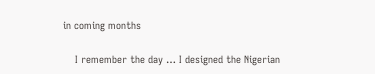in coming months

    I remember the day … I designed the Nigerian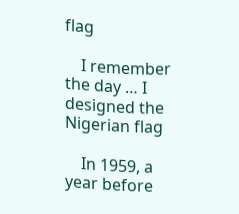flag

    I remember the day … I designed the Nigerian flag

    In 1959, a year before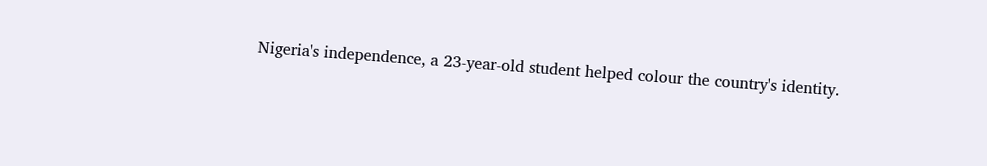Nigeria's independence, a 23-year-old student helped colour the country's identity.